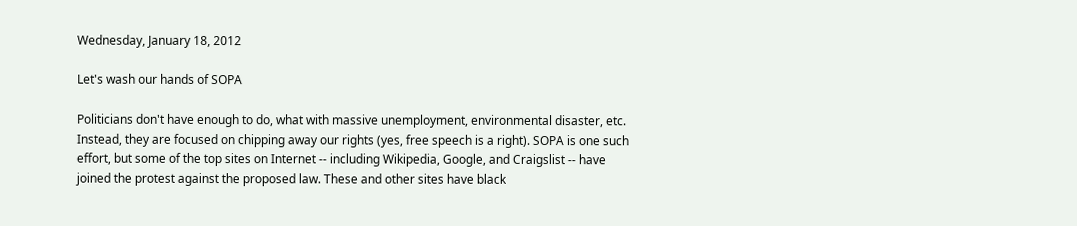Wednesday, January 18, 2012

Let's wash our hands of SOPA

Politicians don't have enough to do, what with massive unemployment, environmental disaster, etc. Instead, they are focused on chipping away our rights (yes, free speech is a right). SOPA is one such effort, but some of the top sites on Internet -- including Wikipedia, Google, and Craigslist -- have joined the protest against the proposed law. These and other sites have black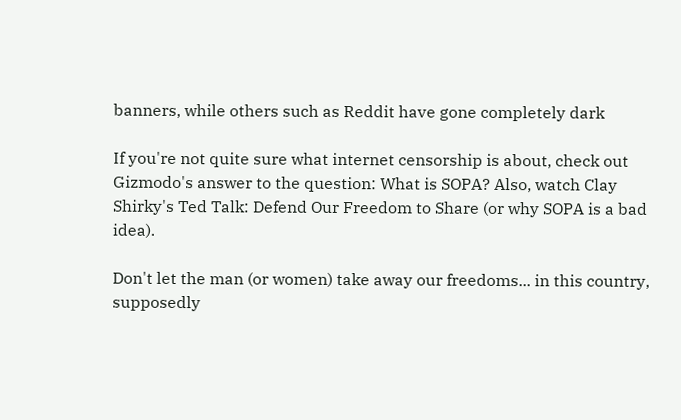banners, while others such as Reddit have gone completely dark

If you're not quite sure what internet censorship is about, check out Gizmodo's answer to the question: What is SOPA? Also, watch Clay Shirky's Ted Talk: Defend Our Freedom to Share (or why SOPA is a bad idea).

Don't let the man (or women) take away our freedoms... in this country, supposedly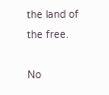the land of the free.

No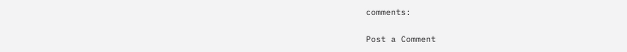comments:

Post a Comment